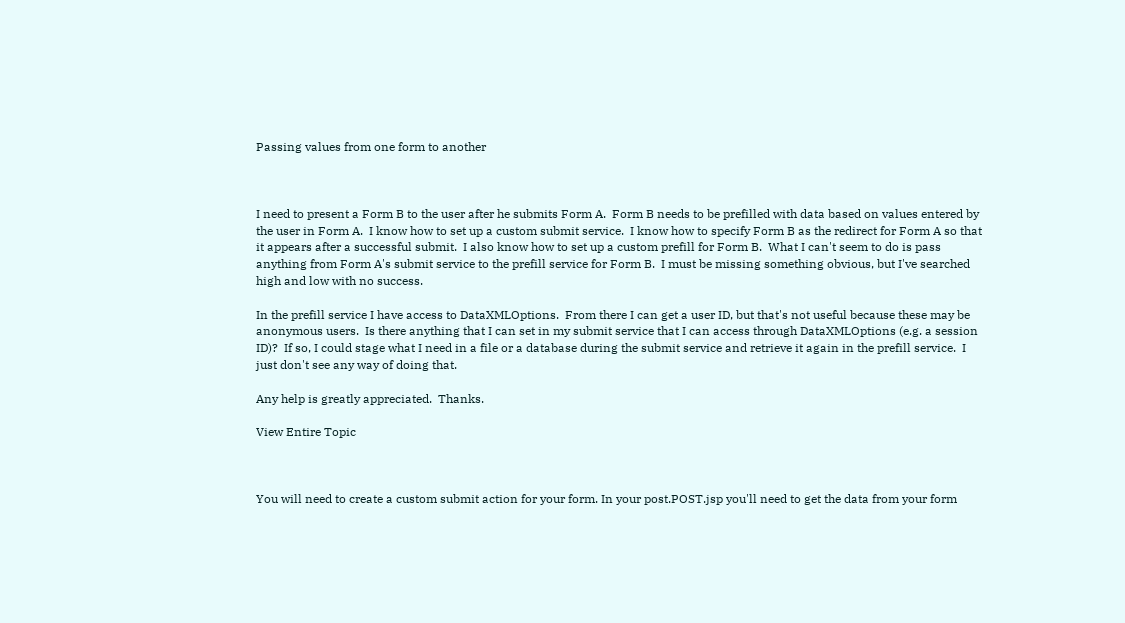Passing values from one form to another



I need to present a Form B to the user after he submits Form A.  Form B needs to be prefilled with data based on values entered by the user in Form A.  I know how to set up a custom submit service.  I know how to specify Form B as the redirect for Form A so that it appears after a successful submit.  I also know how to set up a custom prefill for Form B.  What I can't seem to do is pass anything from Form A's submit service to the prefill service for Form B.  I must be missing something obvious, but I've searched high and low with no success.

In the prefill service I have access to DataXMLOptions.  From there I can get a user ID, but that's not useful because these may be anonymous users.  Is there anything that I can set in my submit service that I can access through DataXMLOptions (e.g. a session ID)?  If so, I could stage what I need in a file or a database during the submit service and retrieve it again in the prefill service.  I just don't see any way of doing that.

Any help is greatly appreciated.  Thanks.

View Entire Topic



You will need to create a custom submit action for your form. In your post.POST.jsp you'll need to get the data from your form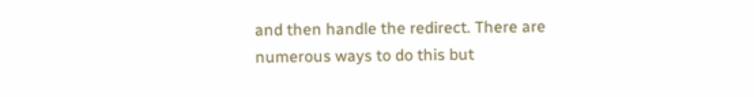and then handle the redirect. There are numerous ways to do this but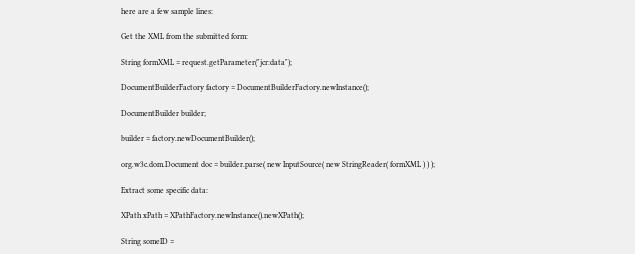here are a few sample lines:

Get the XML from the submitted form:

String formXML = request.getParameter("jcr:data");

DocumentBuilderFactory factory = DocumentBuilderFactory.newInstance();

DocumentBuilder builder;

builder = factory.newDocumentBuilder();

org.w3c.dom.Document doc = builder.parse( new InputSource( new StringReader( formXML ) ) );

Extract some specific data:

XPath xPath = XPathFactory.newInstance().newXPath();

String someID =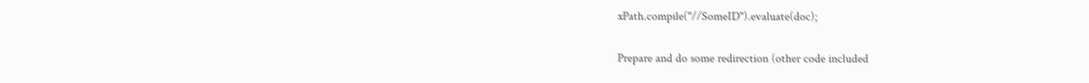xPath.compile("//SomeID").evaluate(doc);

Prepare and do some redirection (other code included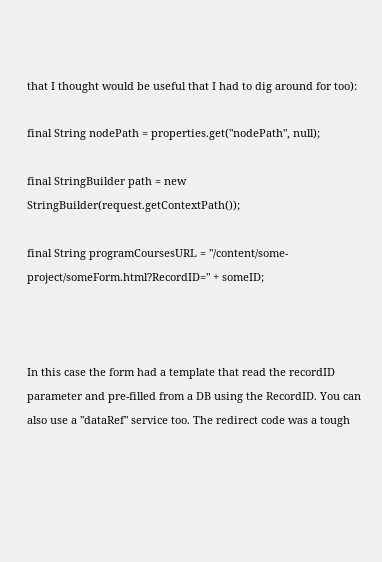that I thought would be useful that I had to dig around for too):

final String nodePath = properties.get("nodePath", null);

final StringBuilder path = new StringBuilder(request.getContextPath());

final String programCoursesURL = "/content/some-project/someForm.html?RecordID=" + someID;



In this case the form had a template that read the recordID parameter and pre-filled from a DB using the RecordID. You can also use a "dataRef" service too. The redirect code was a tough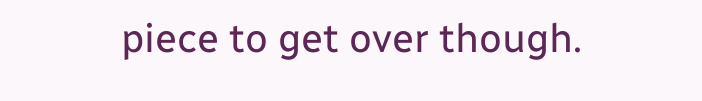piece to get over though.